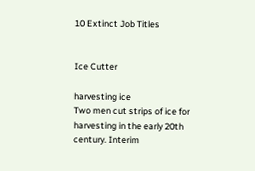10 Extinct Job Titles


Ice Cutter

harvesting ice
Two men cut strips of ice for harvesting in the early 20th century. Interim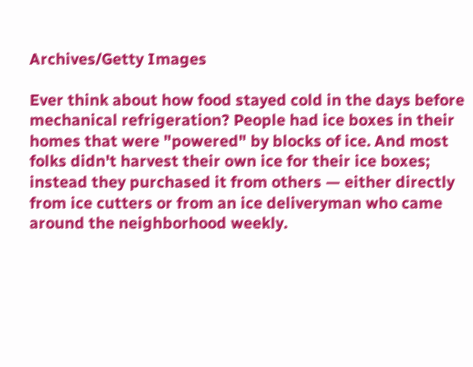Archives/Getty Images

Ever think about how food stayed cold in the days before mechanical refrigeration? People had ice boxes in their homes that were "powered" by blocks of ice. And most folks didn't harvest their own ice for their ice boxes; instead they purchased it from others — either directly from ice cutters or from an ice deliveryman who came around the neighborhood weekly.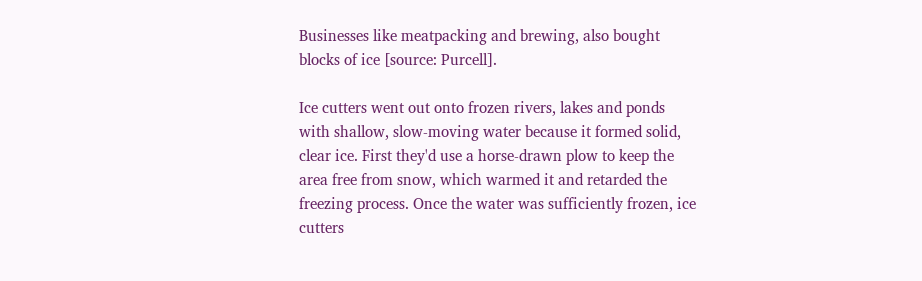Businesses like meatpacking and brewing, also bought blocks of ice [source: Purcell].

Ice cutters went out onto frozen rivers, lakes and ponds with shallow, slow-moving water because it formed solid, clear ice. First they'd use a horse-drawn plow to keep the area free from snow, which warmed it and retarded the freezing process. Once the water was sufficiently frozen, ice cutters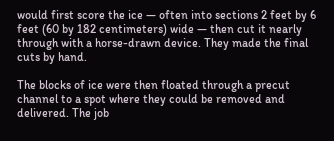would first score the ice — often into sections 2 feet by 6 feet (60 by 182 centimeters) wide — then cut it nearly through with a horse-drawn device. They made the final cuts by hand.

The blocks of ice were then floated through a precut channel to a spot where they could be removed and delivered. The job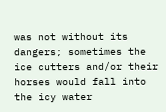was not without its dangers; sometimes the ice cutters and/or their horses would fall into the icy water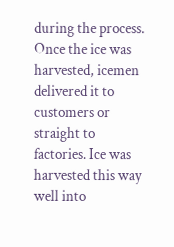during the process. Once the ice was harvested, icemen delivered it to customers or straight to factories. Ice was harvested this way well into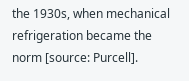the 1930s, when mechanical refrigeration became the norm [source: Purcell].